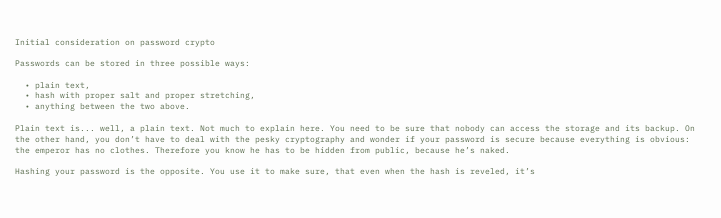Initial consideration on password crypto

Passwords can be stored in three possible ways:

  • plain text,
  • hash with proper salt and proper stretching,
  • anything between the two above.

Plain text is... well, a plain text. Not much to explain here. You need to be sure that nobody can access the storage and its backup. On the other hand, you don’t have to deal with the pesky cryptography and wonder if your password is secure because everything is obvious: the emperor has no clothes. Therefore you know he has to be hidden from public, because he’s naked.

Hashing your password is the opposite. You use it to make sure, that even when the hash is reveled, it’s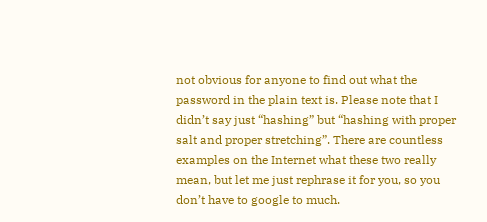not obvious for anyone to find out what the password in the plain text is. Please note that I didn’t say just “hashing” but “hashing with proper salt and proper stretching”. There are countless examples on the Internet what these two really mean, but let me just rephrase it for you, so you don’t have to google to much.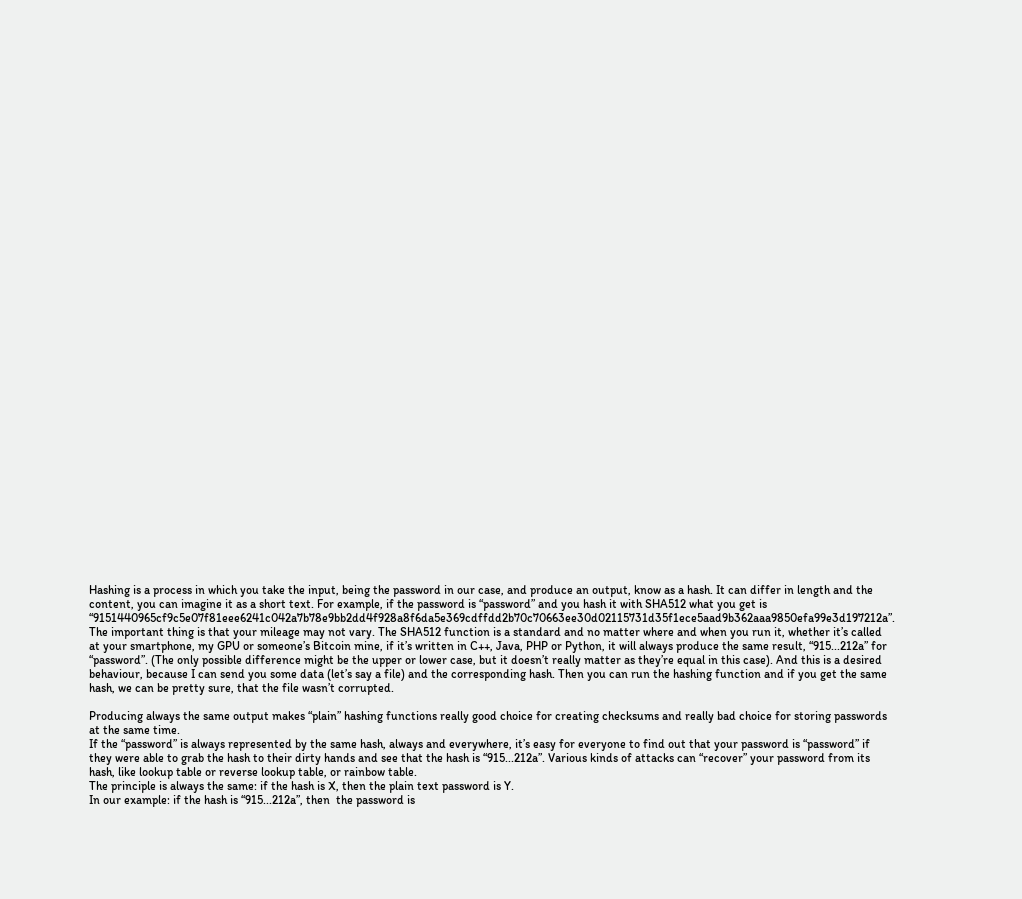Hashing is a process in which you take the input, being the password in our case, and produce an output, know as a hash. It can differ in length and the content, you can imagine it as a short text. For example, if the password is “password” and you hash it with SHA512 what you get is “9151440965cf9c5e07f81eee6241c042a7b78e9bb2dd4f928a8f6da5e369cdffdd2b70c70663ee30d02115731d35f1ece5aad9b362aaa9850efa99e3d197212a”.
The important thing is that your mileage may not vary. The SHA512 function is a standard and no matter where and when you run it, whether it’s called at your smartphone, my GPU or someone’s Bitcoin mine, if it’s written in C++, Java, PHP or Python, it will always produce the same result, “915...212a” for “password”. (The only possible difference might be the upper or lower case, but it doesn’t really matter as they’re equal in this case). And this is a desired behaviour, because I can send you some data (let’s say a file) and the corresponding hash. Then you can run the hashing function and if you get the same hash, we can be pretty sure, that the file wasn’t corrupted.

Producing always the same output makes “plain” hashing functions really good choice for creating checksums and really bad choice for storing passwords at the same time.
If the “password” is always represented by the same hash, always and everywhere, it’s easy for everyone to find out that your password is “password” if they were able to grab the hash to their dirty hands and see that the hash is “915...212a”. Various kinds of attacks can “recover” your password from its hash, like lookup table or reverse lookup table, or rainbow table.
The principle is always the same: if the hash is X, then the plain text password is Y.
In our example: if the hash is “915...212a”, then  the password is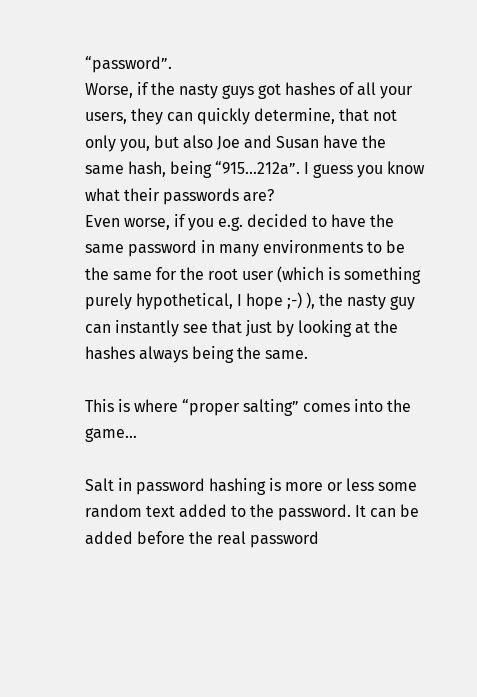“password”.
Worse, if the nasty guys got hashes of all your users, they can quickly determine, that not only you, but also Joe and Susan have the same hash, being “915...212a”. I guess you know what their passwords are?
Even worse, if you e.g. decided to have the same password in many environments to be the same for the root user (which is something purely hypothetical, I hope ;-) ), the nasty guy can instantly see that just by looking at the hashes always being the same.

This is where “proper salting” comes into the game…

Salt in password hashing is more or less some random text added to the password. It can be added before the real password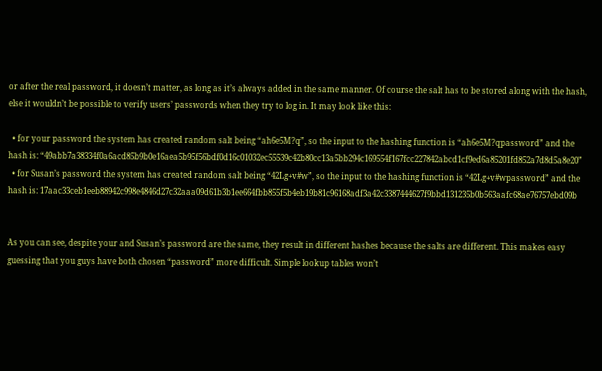or after the real password, it doesn’t matter, as long as it’s always added in the same manner. Of course the salt has to be stored along with the hash, else it wouldn’t be possible to verify users’ passwords when they try to log in. It may look like this:

  • for your password the system has created random salt being “ah6e5M?q”, so the input to the hashing function is “ah6e5M?qpassword” and the hash is: “49abb7a38334f0a6acd85b9b0e16aea5b95f56bdf0d16c01032ec55539c42b80cc13a5bb294c169554f167fcc227842abcd1cf9ed6a85201fd852a7d8d5a8e20”
  • for Susan’s password the system has created random salt being “42Lg+v#w”, so the input to the hashing function is “42Lg+v#wpassword” and the hash is: 17aac33ceb1eeb88942c998e4846d27c32aaa09d61b3b1ee664fbb855f5b4eb19b81c96168adf3a42c3387444627f9bbd131235b0b563aafc68ae76757ebd09b


As you can see, despite your and Susan’s password are the same, they result in different hashes because the salts are different. This makes easy guessing that you guys have both chosen “password” more difficult. Simple lookup tables won’t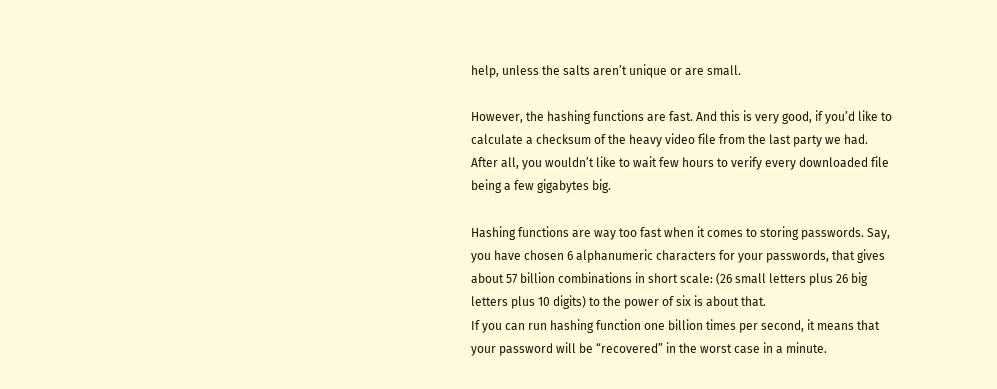help, unless the salts aren’t unique or are small.

However, the hashing functions are fast. And this is very good, if you’d like to calculate a checksum of the heavy video file from the last party we had. After all, you wouldn’t like to wait few hours to verify every downloaded file being a few gigabytes big.

Hashing functions are way too fast when it comes to storing passwords. Say, you have chosen 6 alphanumeric characters for your passwords, that gives about 57 billion combinations in short scale: (26 small letters plus 26 big letters plus 10 digits) to the power of six is about that.
If you can run hashing function one billion times per second, it means that your password will be “recovered” in the worst case in a minute.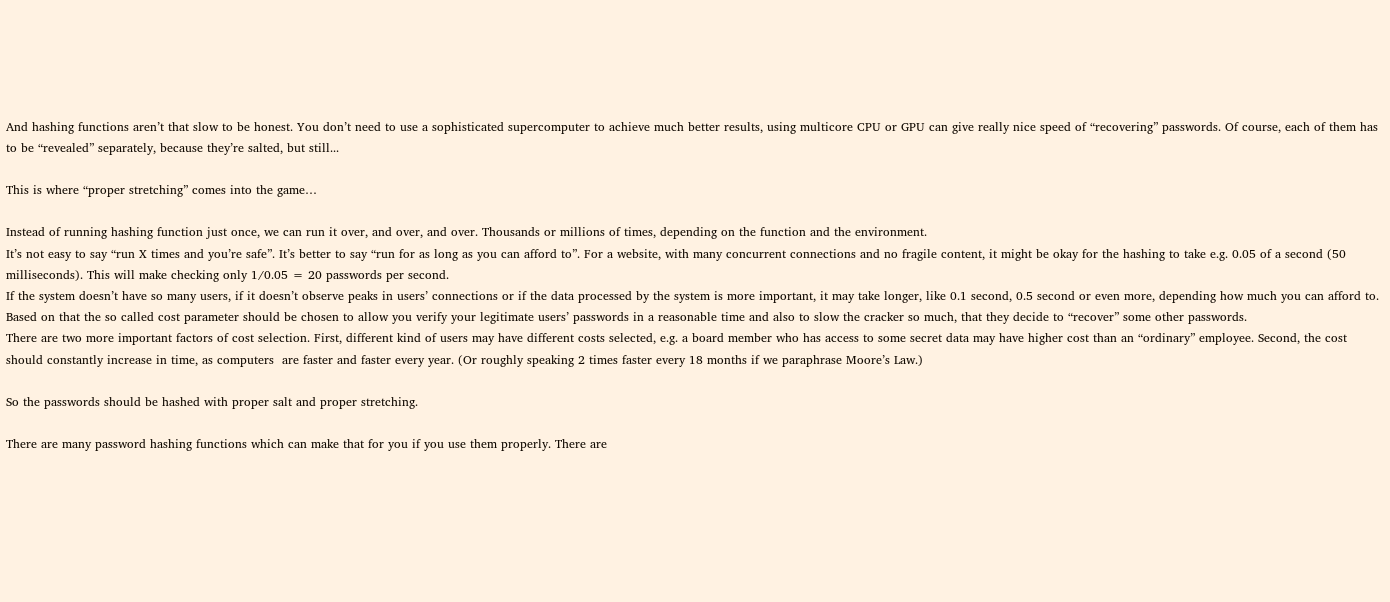And hashing functions aren’t that slow to be honest. You don’t need to use a sophisticated supercomputer to achieve much better results, using multicore CPU or GPU can give really nice speed of “recovering” passwords. Of course, each of them has to be “revealed” separately, because they’re salted, but still...

This is where “proper stretching” comes into the game…

Instead of running hashing function just once, we can run it over, and over, and over. Thousands or millions of times, depending on the function and the environment.
It’s not easy to say “run X times and you’re safe”. It’s better to say “run for as long as you can afford to”. For a website, with many concurrent connections and no fragile content, it might be okay for the hashing to take e.g. 0.05 of a second (50 milliseconds). This will make checking only 1/0.05 = 20 passwords per second.
If the system doesn’t have so many users, if it doesn’t observe peaks in users’ connections or if the data processed by the system is more important, it may take longer, like 0.1 second, 0.5 second or even more, depending how much you can afford to.
Based on that the so called cost parameter should be chosen to allow you verify your legitimate users’ passwords in a reasonable time and also to slow the cracker so much, that they decide to “recover” some other passwords.
There are two more important factors of cost selection. First, different kind of users may have different costs selected, e.g. a board member who has access to some secret data may have higher cost than an “ordinary” employee. Second, the cost should constantly increase in time, as computers  are faster and faster every year. (Or roughly speaking 2 times faster every 18 months if we paraphrase Moore’s Law.)

So the passwords should be hashed with proper salt and proper stretching.

There are many password hashing functions which can make that for you if you use them properly. There are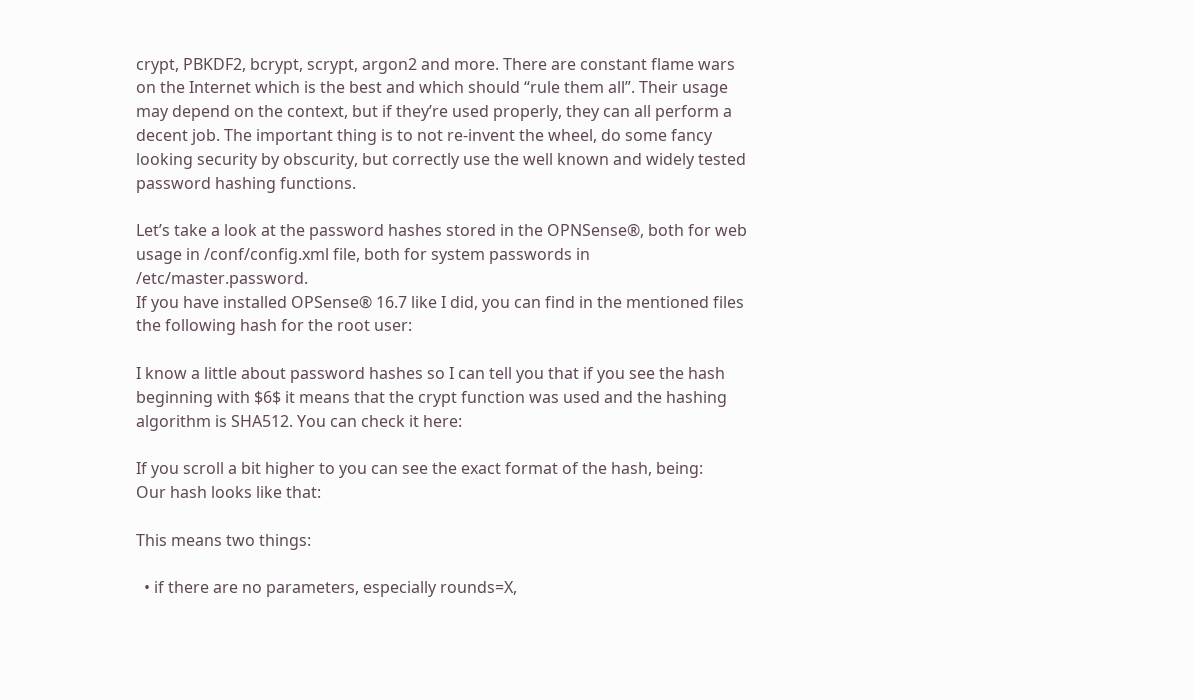crypt, PBKDF2, bcrypt, scrypt, argon2 and more. There are constant flame wars on the Internet which is the best and which should “rule them all”. Their usage may depend on the context, but if they’re used properly, they can all perform a decent job. The important thing is to not re-invent the wheel, do some fancy looking security by obscurity, but correctly use the well known and widely tested password hashing functions.

Let’s take a look at the password hashes stored in the OPNSense®, both for web usage in /conf/config.xml file, both for system passwords in /etc/master.password.
If you have installed OPSense® 16.7 like I did, you can find in the mentioned files the following hash for the root user:

I know a little about password hashes so I can tell you that if you see the hash beginning with $6$ it means that the crypt function was used and the hashing algorithm is SHA512. You can check it here:

If you scroll a bit higher to you can see the exact format of the hash, being:
Our hash looks like that:

This means two things:

  • if there are no parameters, especially rounds=X,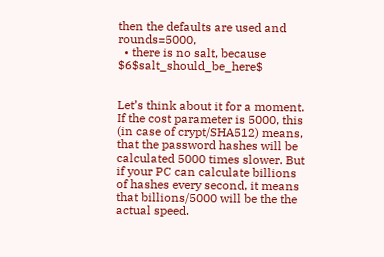then the defaults are used and rounds=5000,
  • there is no salt, because $6$salt_should_be_here$


Let’s think about it for a moment. If the cost parameter is 5000, this (in case of crypt/SHA512) means, that the password hashes will be calculated 5000 times slower. But if your PC can calculate billions of hashes every second, it means that billions/5000 will be the the actual speed.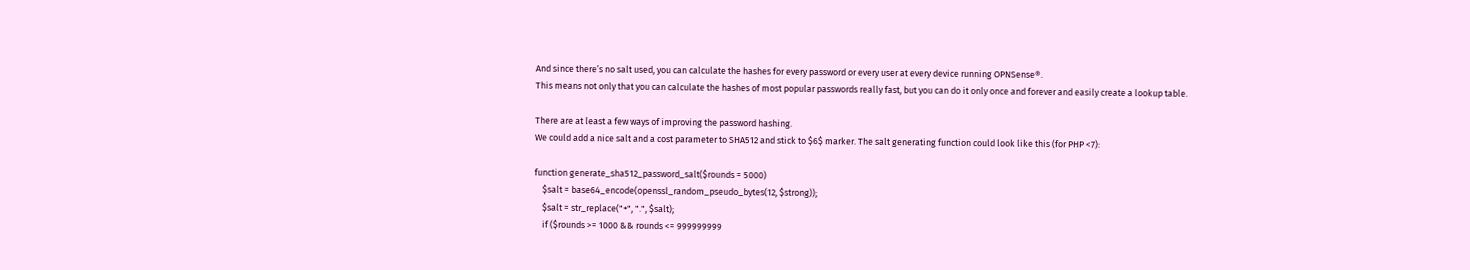And since there’s no salt used, you can calculate the hashes for every password or every user at every device running OPNSense®.
This means not only that you can calculate the hashes of most popular passwords really fast, but you can do it only once and forever and easily create a lookup table.

There are at least a few ways of improving the password hashing.
We could add a nice salt and a cost parameter to SHA512 and stick to $6$ marker. The salt generating function could look like this (for PHP <7):

function generate_sha512_password_salt($rounds = 5000)
    $salt = base64_encode(openssl_random_pseudo_bytes(12, $strong));
    $salt = str_replace("+", ".", $salt);
    if ($rounds >= 1000 && rounds <= 999999999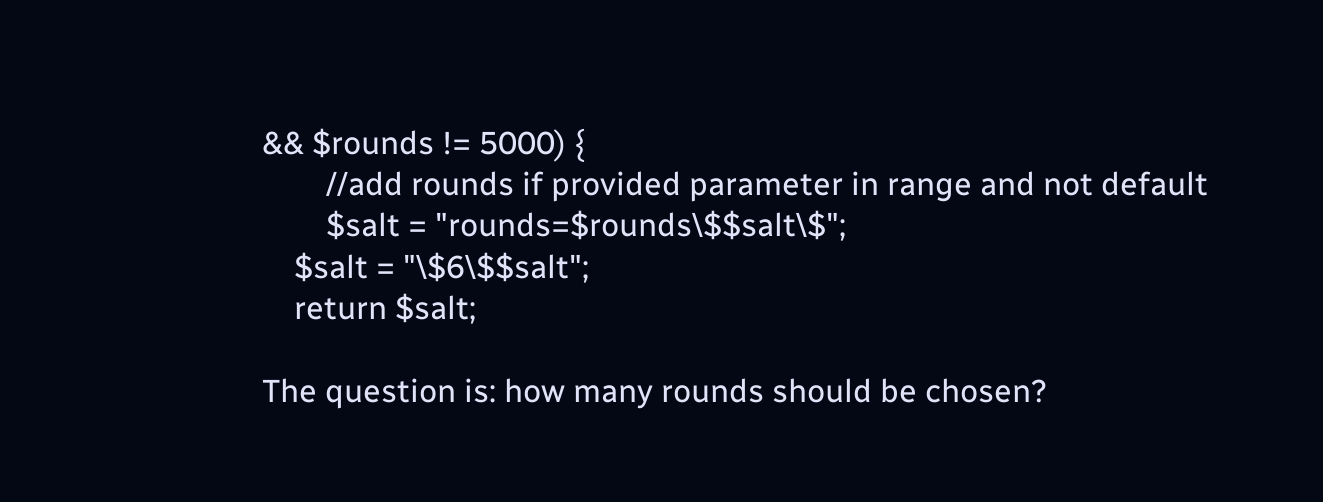&& $rounds != 5000) {
        //add rounds if provided parameter in range and not default
        $salt = "rounds=$rounds\$$salt\$";
    $salt = "\$6\$$salt";
    return $salt;

The question is: how many rounds should be chosen?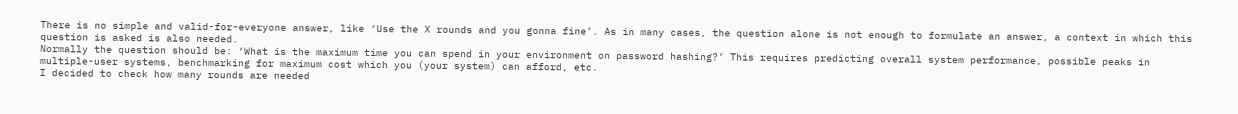There is no simple and valid-for-everyone answer, like ‘Use the X rounds and you gonna fine’. As in many cases, the question alone is not enough to formulate an answer, a context in which this question is asked is also needed.
Normally the question should be: ‘What is the maximum time you can spend in your environment on password hashing?’ This requires predicting overall system performance, possible peaks in multiple-user systems, benchmarking for maximum cost which you (your system) can afford, etc.
I decided to check how many rounds are needed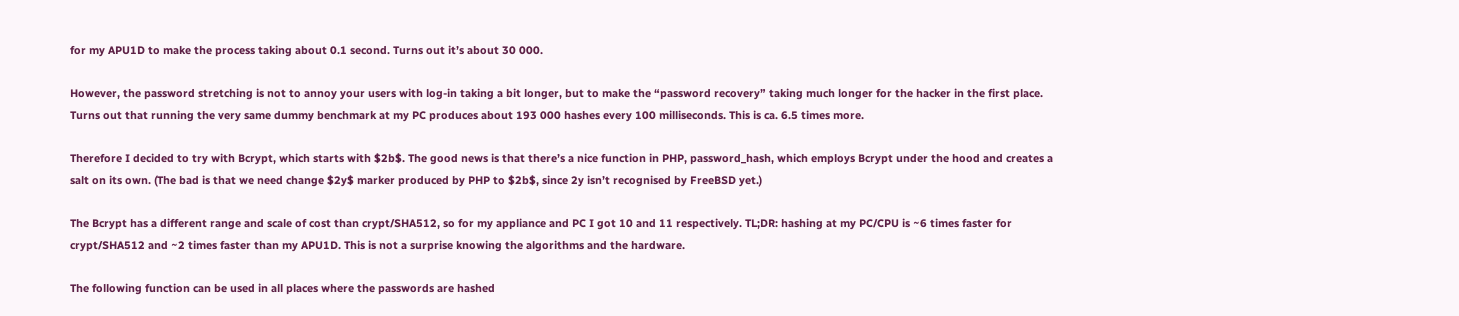for my APU1D to make the process taking about 0.1 second. Turns out it’s about 30 000.

However, the password stretching is not to annoy your users with log-in taking a bit longer, but to make the “password recovery” taking much longer for the hacker in the first place.
Turns out that running the very same dummy benchmark at my PC produces about 193 000 hashes every 100 milliseconds. This is ca. 6.5 times more.

Therefore I decided to try with Bcrypt, which starts with $2b$. The good news is that there’s a nice function in PHP, password_hash, which employs Bcrypt under the hood and creates a salt on its own. (The bad is that we need change $2y$ marker produced by PHP to $2b$, since 2y isn’t recognised by FreeBSD yet.)

The Bcrypt has a different range and scale of cost than crypt/SHA512, so for my appliance and PC I got 10 and 11 respectively. TL;DR: hashing at my PC/CPU is ~6 times faster for crypt/SHA512 and ~2 times faster than my APU1D. This is not a surprise knowing the algorithms and the hardware.

The following function can be used in all places where the passwords are hashed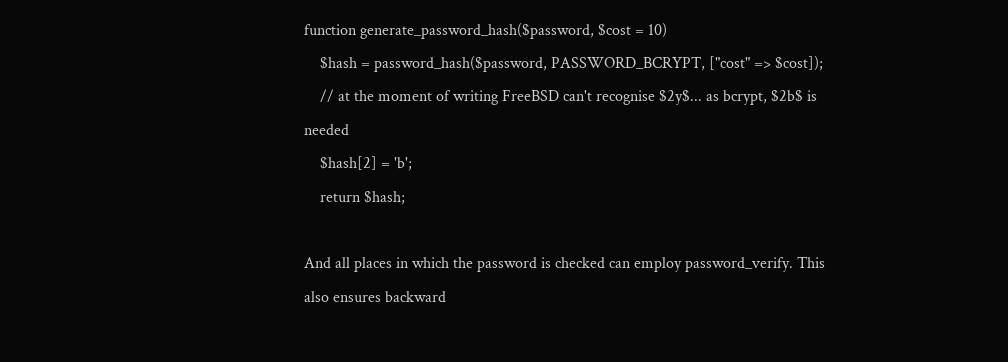function generate_password_hash($password, $cost = 10)
    $hash = password_hash($password, PASSWORD_BCRYPT, ["cost" => $cost]);
    // at the moment of writing FreeBSD can't recognise $2y$... as bcrypt, $2b$ is needed
    $hash[2] = 'b';
    return $hash;

And all places in which the password is checked can employ password_verify. This also ensures backward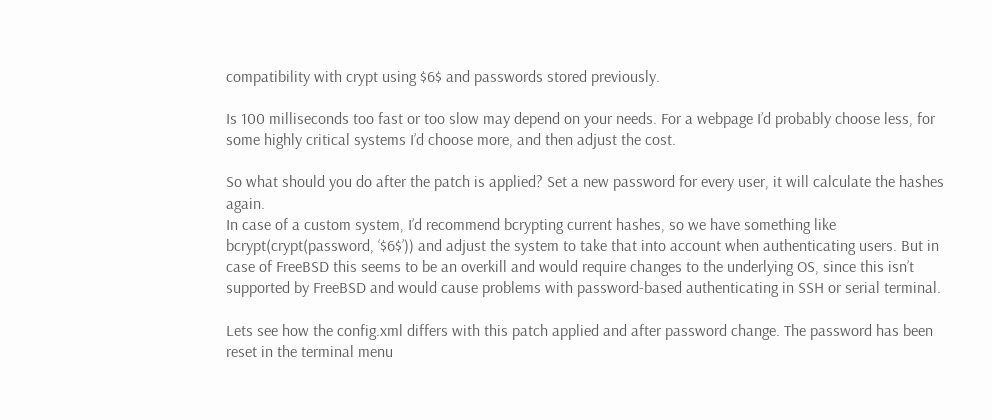compatibility with crypt using $6$ and passwords stored previously.

Is 100 milliseconds too fast or too slow may depend on your needs. For a webpage I’d probably choose less, for some highly critical systems I’d choose more, and then adjust the cost.

So what should you do after the patch is applied? Set a new password for every user, it will calculate the hashes again.
In case of a custom system, I’d recommend bcrypting current hashes, so we have something like bcrypt(crypt(password, ‘$6$’)) and adjust the system to take that into account when authenticating users. But in case of FreeBSD this seems to be an overkill and would require changes to the underlying OS, since this isn’t supported by FreeBSD and would cause problems with password-based authenticating in SSH or serial terminal.

Lets see how the config.xml differs with this patch applied and after password change. The password has been reset in the terminal menu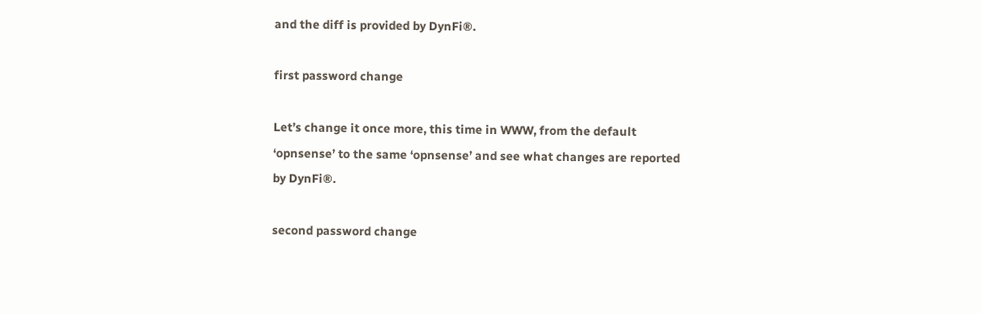and the diff is provided by DynFi®.

first password change

Let’s change it once more, this time in WWW, from the default ‘opnsense’ to the same ‘opnsense’ and see what changes are reported by DynFi®.

second password change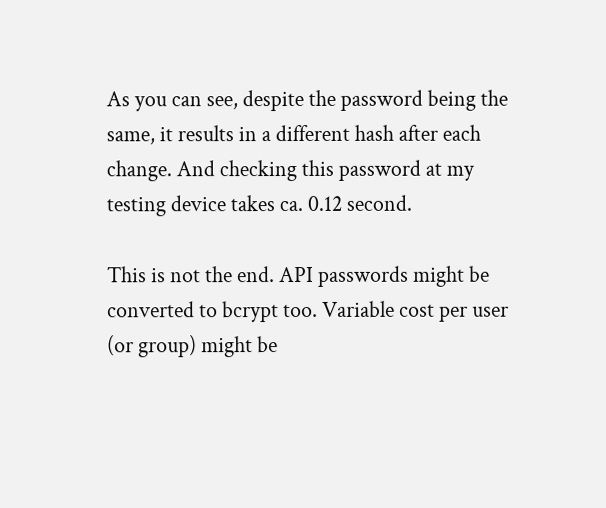As you can see, despite the password being the same, it results in a different hash after each change. And checking this password at my testing device takes ca. 0.12 second.

This is not the end. API passwords might be converted to bcrypt too. Variable cost per user (or group) might be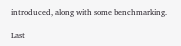introduced, along with some benchmarking.

Last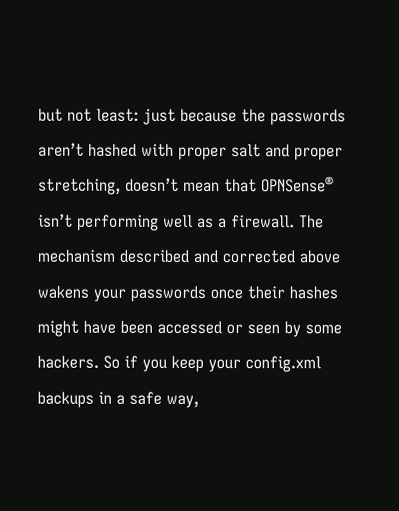but not least: just because the passwords aren’t hashed with proper salt and proper stretching, doesn’t mean that OPNSense® isn’t performing well as a firewall. The mechanism described and corrected above wakens your passwords once their hashes might have been accessed or seen by some hackers. So if you keep your config.xml backups in a safe way,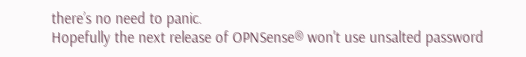there’s no need to panic.
Hopefully the next release of OPNSense® won't use unsalted password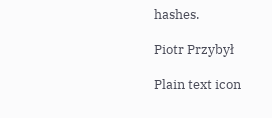hashes.

Piotr Przybył

Plain text icon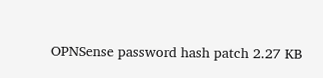OPNSense password hash patch 2.27 KB